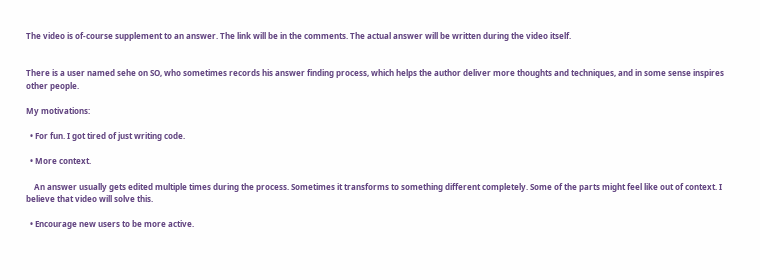The video is of-course supplement to an answer. The link will be in the comments. The actual answer will be written during the video itself.


There is a user named sehe on SO, who sometimes records his answer finding process, which helps the author deliver more thoughts and techniques, and in some sense inspires other people.

My motivations:

  • For fun. I got tired of just writing code.

  • More context.

    An answer usually gets edited multiple times during the process. Sometimes it transforms to something different completely. Some of the parts might feel like out of context. I believe that video will solve this.

  • Encourage new users to be more active.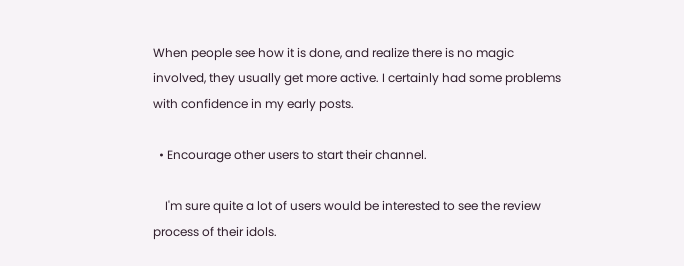When people see how it is done, and realize there is no magic involved, they usually get more active. I certainly had some problems with confidence in my early posts.

  • Encourage other users to start their channel.

    I'm sure quite a lot of users would be interested to see the review process of their idols.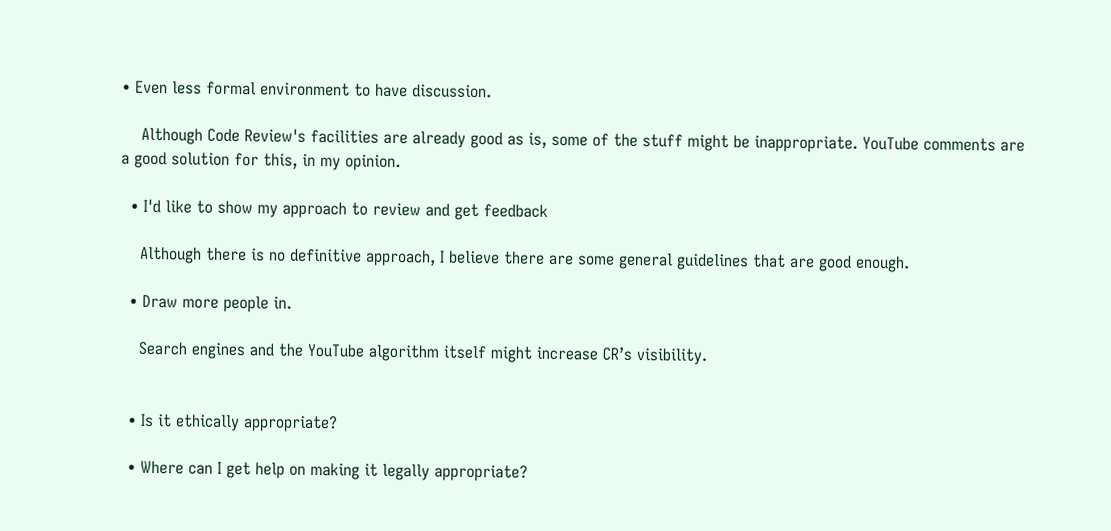• Even less formal environment to have discussion.

    Although Code Review's facilities are already good as is, some of the stuff might be inappropriate. YouTube comments are a good solution for this, in my opinion.

  • I'd like to show my approach to review and get feedback

    Although there is no definitive approach, I believe there are some general guidelines that are good enough.

  • Draw more people in.

    Search engines and the YouTube algorithm itself might increase CR’s visibility.


  • Is it ethically appropriate?

  • Where can I get help on making it legally appropriate?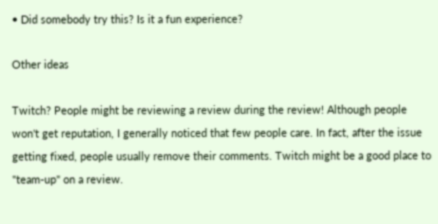• Did somebody try this? Is it a fun experience?

Other ideas

Twitch? People might be reviewing a review during the review! Although people won't get reputation, I generally noticed that few people care. In fact, after the issue getting fixed, people usually remove their comments. Twitch might be a good place to "team-up" on a review.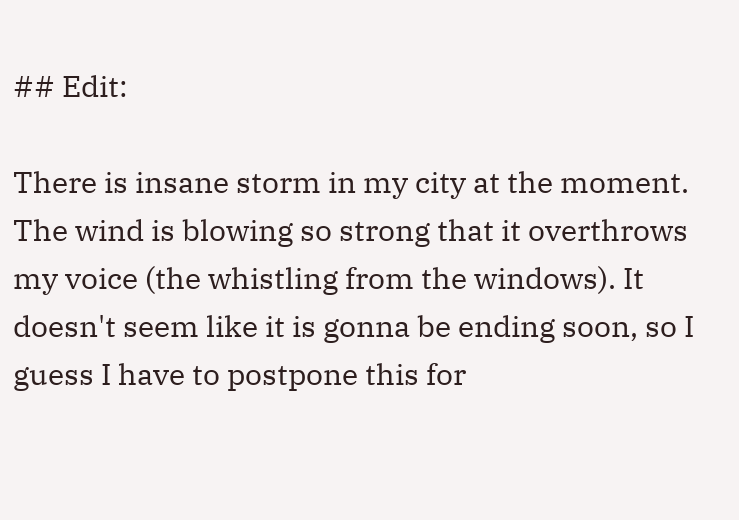## Edit:

There is insane storm in my city at the moment. The wind is blowing so strong that it overthrows my voice (the whistling from the windows). It doesn't seem like it is gonna be ending soon, so I guess I have to postpone this for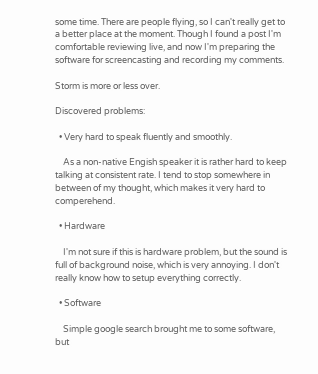some time. There are people flying, so I can't really get to a better place at the moment. Though I found a post I'm comfortable reviewing live, and now I'm preparing the software for screencasting and recording my comments.

Storm is more or less over.

Discovered problems:

  • Very hard to speak fluently and smoothly.

    As a non-native Engish speaker it is rather hard to keep talking at consistent rate. I tend to stop somewhere in between of my thought, which makes it very hard to comperehend.

  • Hardware

    I'm not sure if this is hardware problem, but the sound is full of background noise, which is very annoying. I don't really know how to setup everything correctly.

  • Software

    Simple google search brought me to some software, but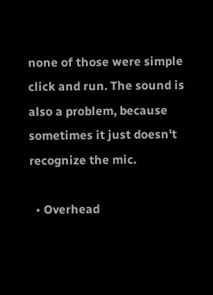none of those were simple click and run. The sound is also a problem, because sometimes it just doesn't recognize the mic.

  • Overhead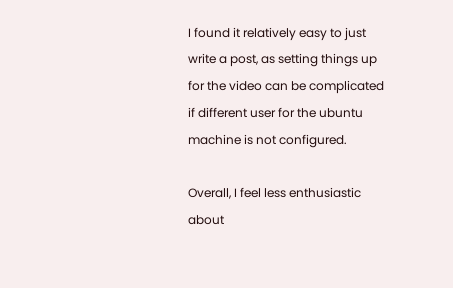I found it relatively easy to just write a post, as setting things up for the video can be complicated if different user for the ubuntu machine is not configured.

Overall, I feel less enthusiastic about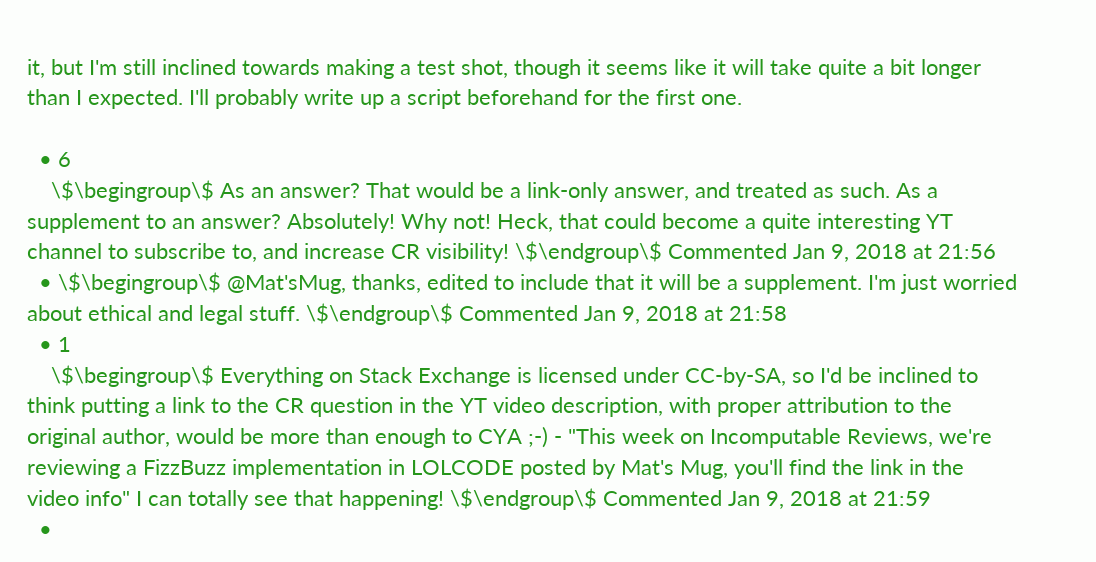it, but I'm still inclined towards making a test shot, though it seems like it will take quite a bit longer than I expected. I'll probably write up a script beforehand for the first one.

  • 6
    \$\begingroup\$ As an answer? That would be a link-only answer, and treated as such. As a supplement to an answer? Absolutely! Why not! Heck, that could become a quite interesting YT channel to subscribe to, and increase CR visibility! \$\endgroup\$ Commented Jan 9, 2018 at 21:56
  • \$\begingroup\$ @Mat'sMug, thanks, edited to include that it will be a supplement. I'm just worried about ethical and legal stuff. \$\endgroup\$ Commented Jan 9, 2018 at 21:58
  • 1
    \$\begingroup\$ Everything on Stack Exchange is licensed under CC-by-SA, so I'd be inclined to think putting a link to the CR question in the YT video description, with proper attribution to the original author, would be more than enough to CYA ;-) - "This week on Incomputable Reviews, we're reviewing a FizzBuzz implementation in LOLCODE posted by Mat's Mug, you'll find the link in the video info" I can totally see that happening! \$\endgroup\$ Commented Jan 9, 2018 at 21:59
  •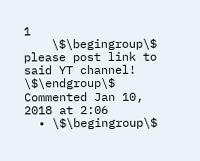1
    \$\begingroup\$ please post link to said YT channel! \$\endgroup\$ Commented Jan 10, 2018 at 2:06
  • \$\begingroup\$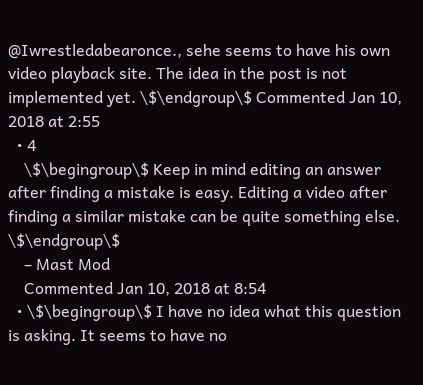@Iwrestledabearonce., sehe seems to have his own video playback site. The idea in the post is not implemented yet. \$\endgroup\$ Commented Jan 10, 2018 at 2:55
  • 4
    \$\begingroup\$ Keep in mind editing an answer after finding a mistake is easy. Editing a video after finding a similar mistake can be quite something else. \$\endgroup\$
    – Mast Mod
    Commented Jan 10, 2018 at 8:54
  • \$\begingroup\$ I have no idea what this question is asking. It seems to have no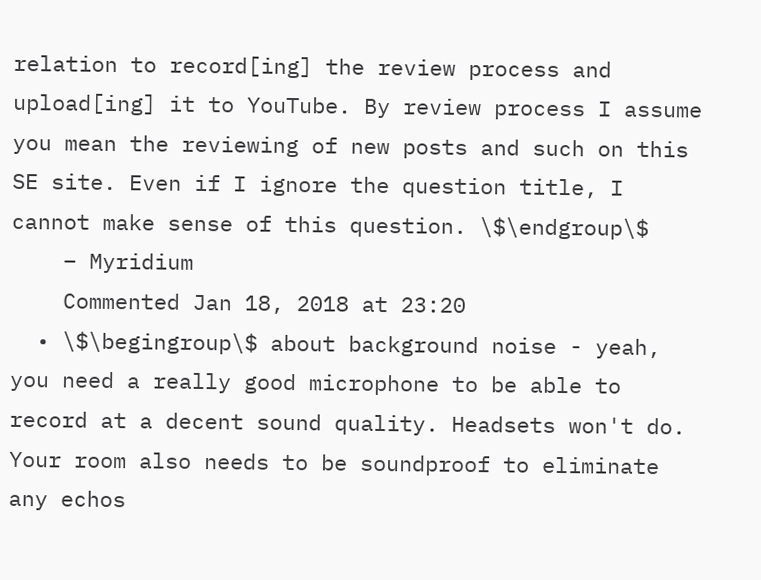relation to record[ing] the review process and upload[ing] it to YouTube. By review process I assume you mean the reviewing of new posts and such on this SE site. Even if I ignore the question title, I cannot make sense of this question. \$\endgroup\$
    – Myridium
    Commented Jan 18, 2018 at 23:20
  • \$\begingroup\$ about background noise - yeah, you need a really good microphone to be able to record at a decent sound quality. Headsets won't do. Your room also needs to be soundproof to eliminate any echos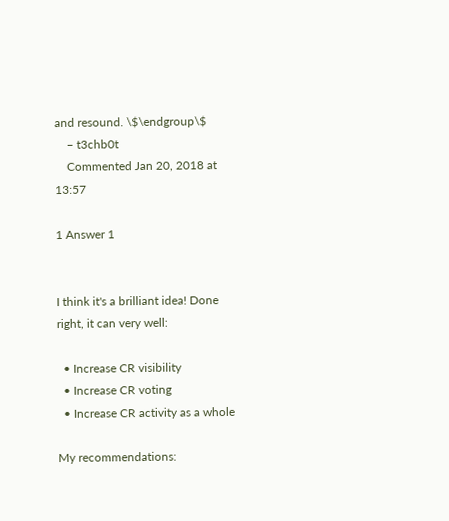and resound. \$\endgroup\$
    – t3chb0t
    Commented Jan 20, 2018 at 13:57

1 Answer 1


I think it's a brilliant idea! Done right, it can very well:

  • Increase CR visibility
  • Increase CR voting
  • Increase CR activity as a whole

My recommendations: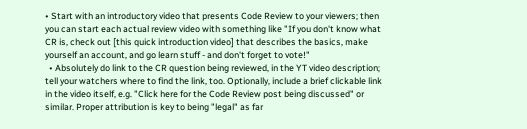• Start with an introductory video that presents Code Review to your viewers; then you can start each actual review video with something like "If you don't know what CR is, check out [this quick introduction video] that describes the basics, make yourself an account, and go learn stuff - and don't forget to vote!"
  • Absolutely do link to the CR question being reviewed, in the YT video description; tell your watchers where to find the link, too. Optionally, include a brief clickable link in the video itself, e.g. "Click here for the Code Review post being discussed" or similar. Proper attribution is key to being "legal" as far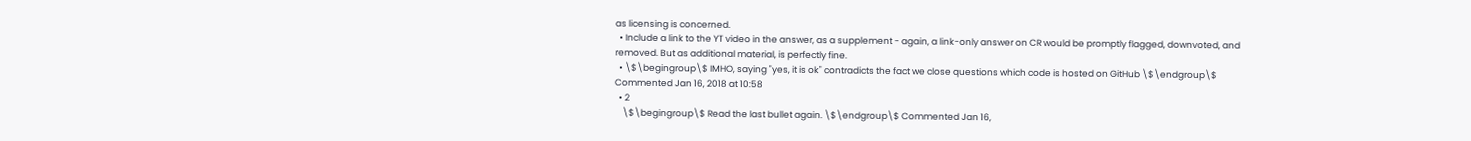as licensing is concerned.
  • Include a link to the YT video in the answer, as a supplement - again, a link-only answer on CR would be promptly flagged, downvoted, and removed. But as additional material, is perfectly fine.
  • \$\begingroup\$ IMHO, saying "yes, it is ok" contradicts the fact we close questions which code is hosted on GitHub \$\endgroup\$ Commented Jan 16, 2018 at 10:58
  • 2
    \$\begingroup\$ Read the last bullet again. \$\endgroup\$ Commented Jan 16,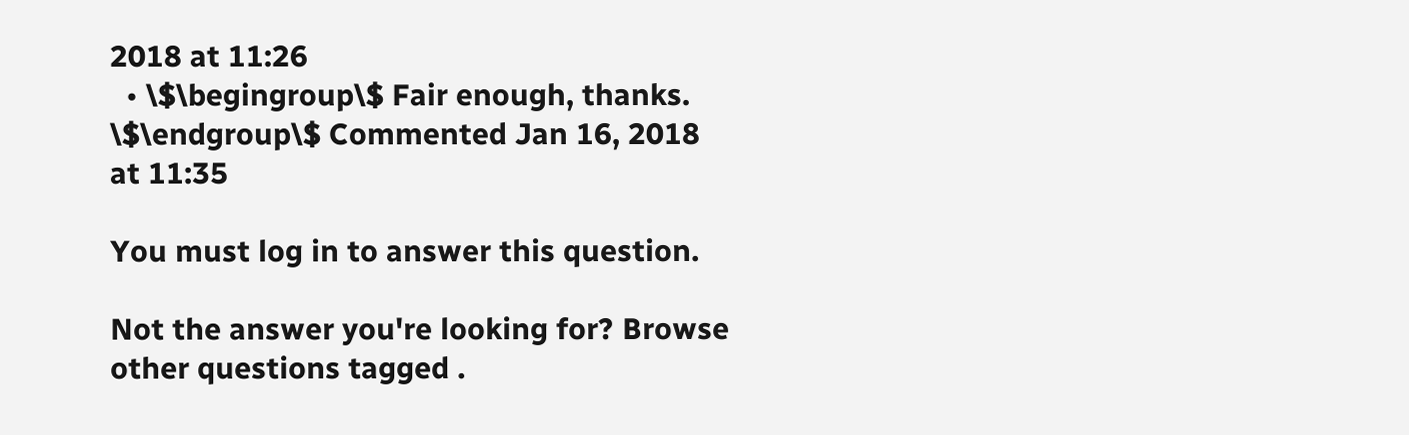2018 at 11:26
  • \$\begingroup\$ Fair enough, thanks. \$\endgroup\$ Commented Jan 16, 2018 at 11:35

You must log in to answer this question.

Not the answer you're looking for? Browse other questions tagged .